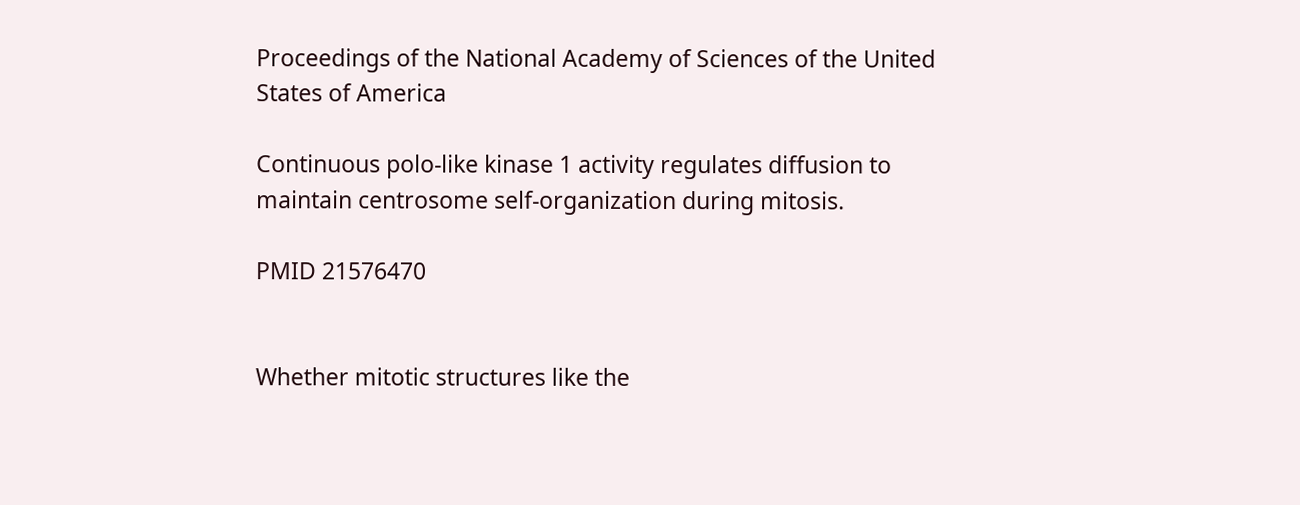Proceedings of the National Academy of Sciences of the United States of America

Continuous polo-like kinase 1 activity regulates diffusion to maintain centrosome self-organization during mitosis.

PMID 21576470


Whether mitotic structures like the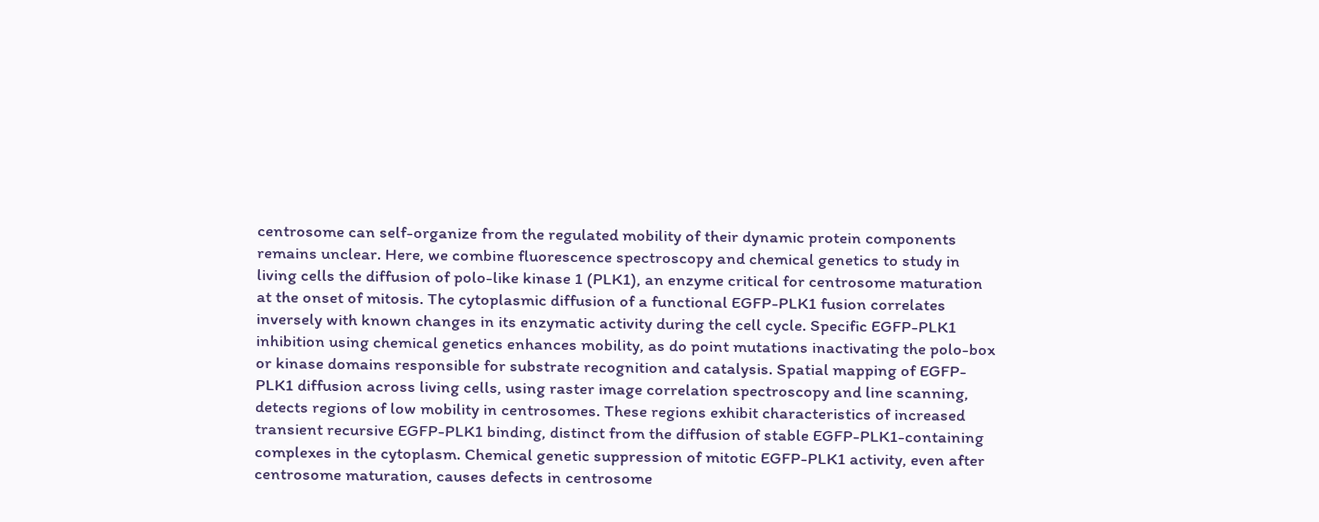centrosome can self-organize from the regulated mobility of their dynamic protein components remains unclear. Here, we combine fluorescence spectroscopy and chemical genetics to study in living cells the diffusion of polo-like kinase 1 (PLK1), an enzyme critical for centrosome maturation at the onset of mitosis. The cytoplasmic diffusion of a functional EGFP-PLK1 fusion correlates inversely with known changes in its enzymatic activity during the cell cycle. Specific EGFP-PLK1 inhibition using chemical genetics enhances mobility, as do point mutations inactivating the polo-box or kinase domains responsible for substrate recognition and catalysis. Spatial mapping of EGFP-PLK1 diffusion across living cells, using raster image correlation spectroscopy and line scanning, detects regions of low mobility in centrosomes. These regions exhibit characteristics of increased transient recursive EGFP-PLK1 binding, distinct from the diffusion of stable EGFP-PLK1-containing complexes in the cytoplasm. Chemical genetic suppression of mitotic EGFP-PLK1 activity, even after centrosome maturation, causes defects in centrosome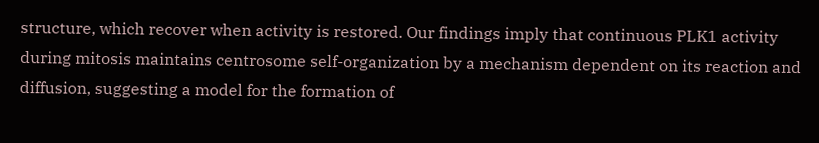structure, which recover when activity is restored. Our findings imply that continuous PLK1 activity during mitosis maintains centrosome self-organization by a mechanism dependent on its reaction and diffusion, suggesting a model for the formation of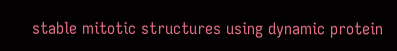stable mitotic structures using dynamic protein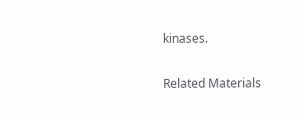kinases.

Related Materials